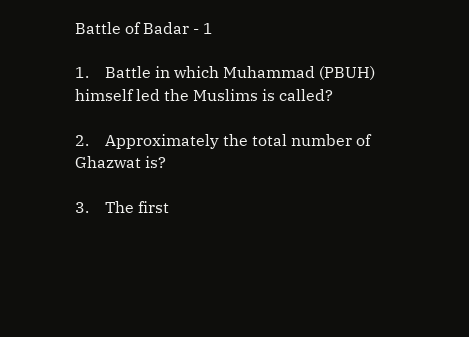Battle of Badar - 1

1.    Battle in which Muhammad (PBUH) himself led the Muslims is called?

2.    Approximately the total number of Ghazwat is?

3.    The first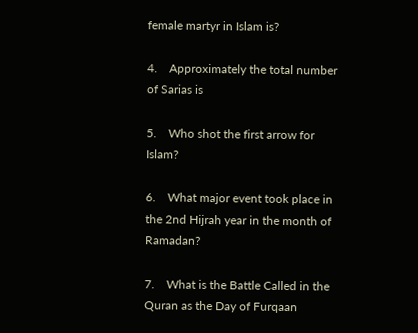female martyr in Islam is?

4.    Approximately the total number of Sarias is

5.    Who shot the first arrow for Islam?

6.    What major event took place in the 2nd Hijrah year in the month of Ramadan?

7.    What is the Battle Called in the Quran as the Day of Furqaan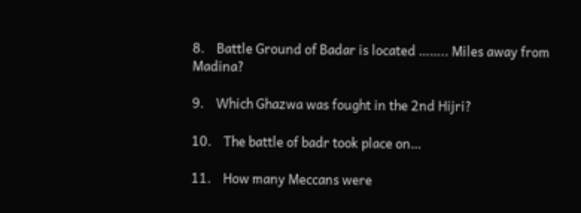8.    Battle Ground of Badar is located …….. Miles away from Madina?

9.    Which Ghazwa was fought in the 2nd Hijri?

10.    The battle of badr took place on…

11.    How many Meccans were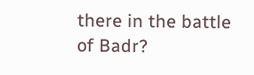there in the battle of Badr?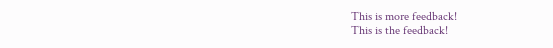This is more feedback!
This is the feedback!